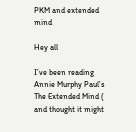PKM and extended mind

Hey all

I’ve been reading Annie Murphy Paul’s The Extended Mind ( and thought it might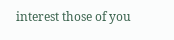interest those of you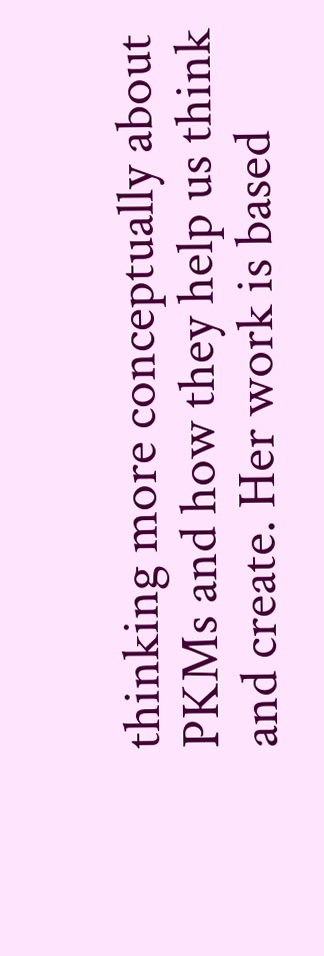thinking more conceptually about PKMs and how they help us think and create. Her work is based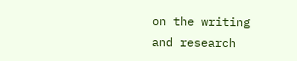on the writing and research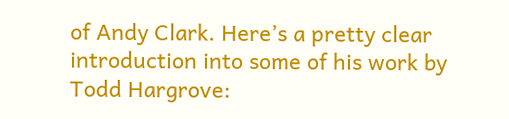of Andy Clark. Here’s a pretty clear introduction into some of his work by Todd Hargrove: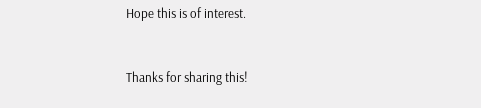Hope this is of interest.



Thanks for sharing this!